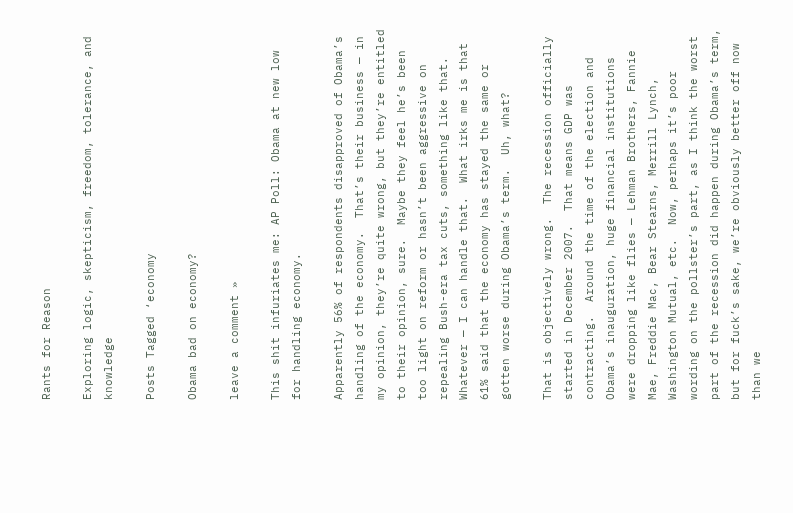Rants for Reason

Exploring logic, skepticism, freedom, tolerance, and knowledge

Posts Tagged ‘economy

Obama bad on economy?

leave a comment »

This shit infuriates me: AP Poll: Obama at new low for handling economy.

Apparently 56% of respondents disapproved of Obama’s handling of the economy.  That’s their business — in my opinion, they’re quite wrong, but they’re entitled to their opinion, sure.  Maybe they feel he’s been too light on reform or hasn’t been aggressive on repealing Bush-era tax cuts, something like that.  Whatever — I can handle that.  What irks me is that 61% said that the economy has stayed the same or gotten worse during Obama’s term.  Uh, what?

That is objectively wrong.  The recession officially started in December 2007.  That means GDP was contracting.  Around the time of the election and Obama’s inauguration, huge financial institutions were dropping like flies — Lehman Brothers, Fannie Mae, Freddie Mac, Bear Stearns, Merrill Lynch, Washington Mutual, etc.  Now, perhaps it’s poor wording on the pollster’s part, as I think the worst part of the recession did happen during Obama’s term, but for fuck’s sake, we’re obviously better off now than we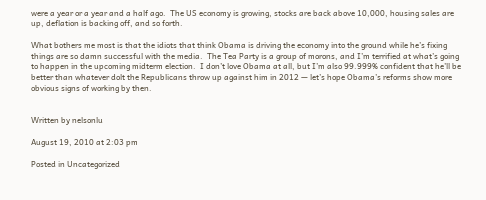were a year or a year and a half ago.  The US economy is growing, stocks are back above 10,000, housing sales are up, deflation is backing off, and so forth.

What bothers me most is that the idiots that think Obama is driving the economy into the ground while he’s fixing things are so damn successful with the media.  The Tea Party is a group of morons, and I’m terrified at what’s going to happen in the upcoming midterm election.  I don’t love Obama at all, but I’m also 99.999% confident that he’ll be better than whatever dolt the Republicans throw up against him in 2012 — let’s hope Obama’s reforms show more obvious signs of working by then.


Written by nelsonlu

August 19, 2010 at 2:03 pm

Posted in Uncategorized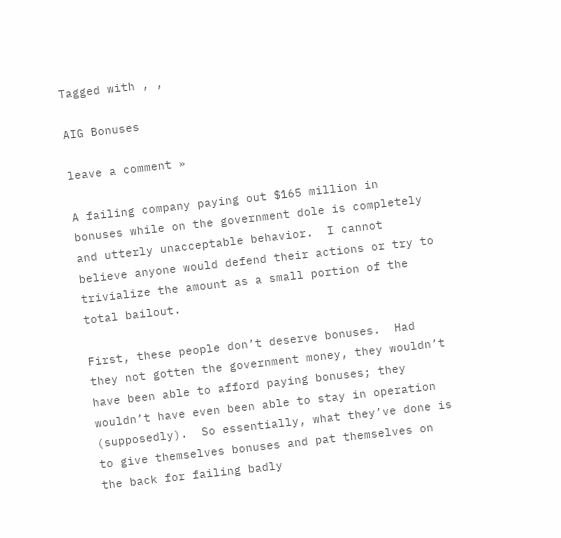Tagged with , ,

AIG Bonuses

leave a comment »

A failing company paying out $165 million in bonuses while on the government dole is completely and utterly unacceptable behavior.  I cannot believe anyone would defend their actions or try to trivialize the amount as a small portion of the total bailout.

First, these people don’t deserve bonuses.  Had they not gotten the government money, they wouldn’t have been able to afford paying bonuses; they wouldn’t have even been able to stay in operation (supposedly).  So essentially, what they’ve done is to give themselves bonuses and pat themselves on the back for failing badly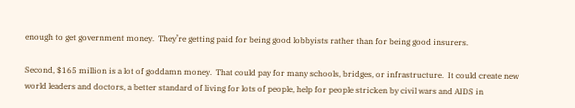enough to get government money.  They’re getting paid for being good lobbyists rather than for being good insurers.

Second, $165 million is a lot of goddamn money.  That could pay for many schools, bridges, or infrastructure.  It could create new world leaders and doctors, a better standard of living for lots of people, help for people stricken by civil wars and AIDS in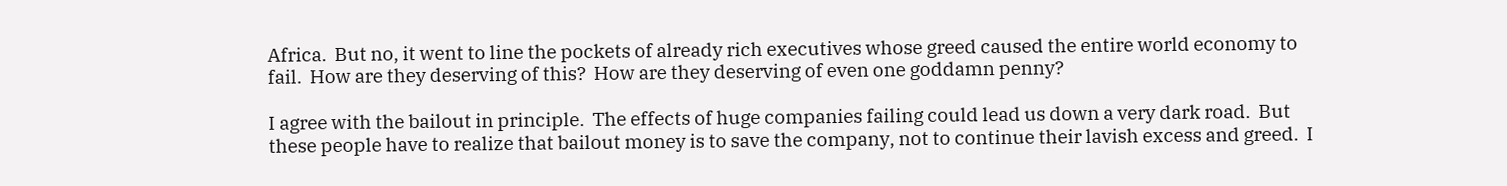Africa.  But no, it went to line the pockets of already rich executives whose greed caused the entire world economy to fail.  How are they deserving of this?  How are they deserving of even one goddamn penny?

I agree with the bailout in principle.  The effects of huge companies failing could lead us down a very dark road.  But these people have to realize that bailout money is to save the company, not to continue their lavish excess and greed.  I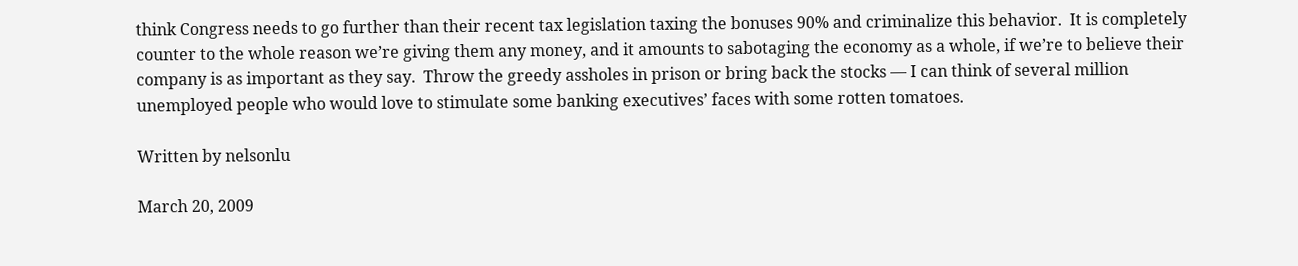think Congress needs to go further than their recent tax legislation taxing the bonuses 90% and criminalize this behavior.  It is completely counter to the whole reason we’re giving them any money, and it amounts to sabotaging the economy as a whole, if we’re to believe their company is as important as they say.  Throw the greedy assholes in prison or bring back the stocks — I can think of several million unemployed people who would love to stimulate some banking executives’ faces with some rotten tomatoes.

Written by nelsonlu

March 20, 2009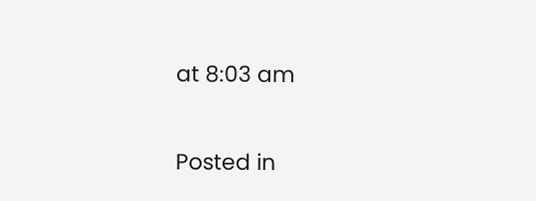at 8:03 am

Posted in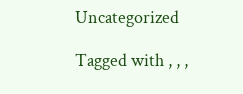Uncategorized

Tagged with , , ,